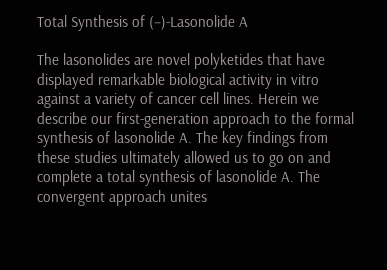Total Synthesis of (−)-Lasonolide A

The lasonolides are novel polyketides that have displayed remarkable biological activity in vitro against a variety of cancer cell lines. Herein we describe our first-generation approach to the formal synthesis of lasonolide A. The key findings from these studies ultimately allowed us to go on and complete a total synthesis of lasonolide A. The convergent approach unites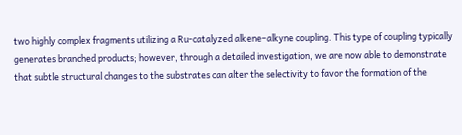two highly complex fragments utilizing a Ru-catalyzed alkene–alkyne coupling. This type of coupling typically generates branched products; however, through a detailed investigation, we are now able to demonstrate that subtle structural changes to the substrates can alter the selectivity to favor the formation of the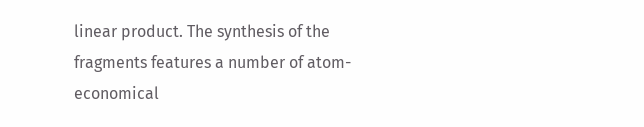linear product. The synthesis of the fragments features a number of atom-economical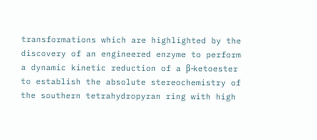transformations which are highlighted by the discovery of an engineered enzyme to perform a dynamic kinetic reduction of a β-ketoester to establish the absolute stereochemistry of the southern tetrahydropyran ring with high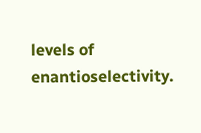levels of enantioselectivity.